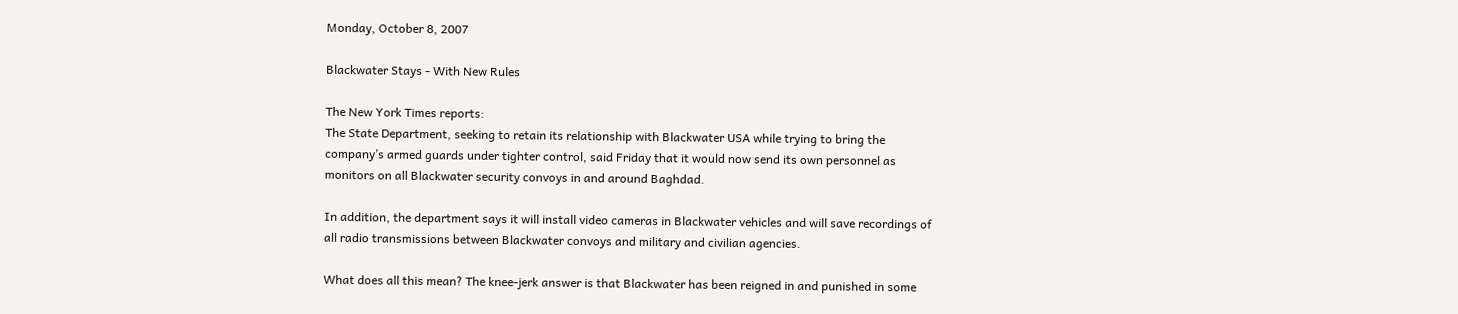Monday, October 8, 2007

Blackwater Stays - With New Rules

The New York Times reports:
The State Department, seeking to retain its relationship with Blackwater USA while trying to bring the company’s armed guards under tighter control, said Friday that it would now send its own personnel as monitors on all Blackwater security convoys in and around Baghdad.

In addition, the department says it will install video cameras in Blackwater vehicles and will save recordings of all radio transmissions between Blackwater convoys and military and civilian agencies.

What does all this mean? The knee-jerk answer is that Blackwater has been reigned in and punished in some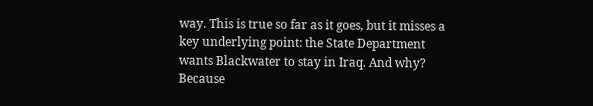way. This is true so far as it goes, but it misses a key underlying point: the State Department wants Blackwater to stay in Iraq. And why? Because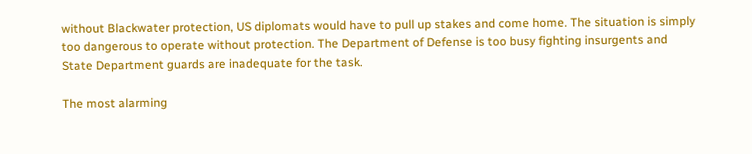without Blackwater protection, US diplomats would have to pull up stakes and come home. The situation is simply too dangerous to operate without protection. The Department of Defense is too busy fighting insurgents and State Department guards are inadequate for the task.

The most alarming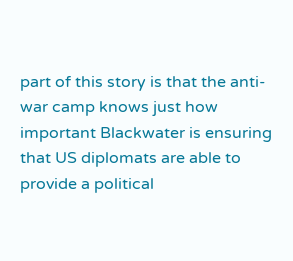part of this story is that the anti-war camp knows just how important Blackwater is ensuring that US diplomats are able to provide a political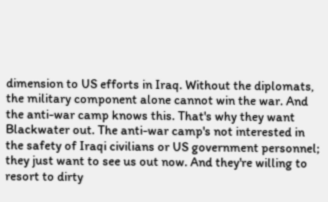dimension to US efforts in Iraq. Without the diplomats, the military component alone cannot win the war. And the anti-war camp knows this. That's why they want Blackwater out. The anti-war camp's not interested in the safety of Iraqi civilians or US government personnel; they just want to see us out now. And they're willing to resort to dirty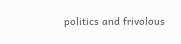politics and frivolous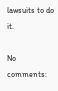lawsuits to do it.

No comments: